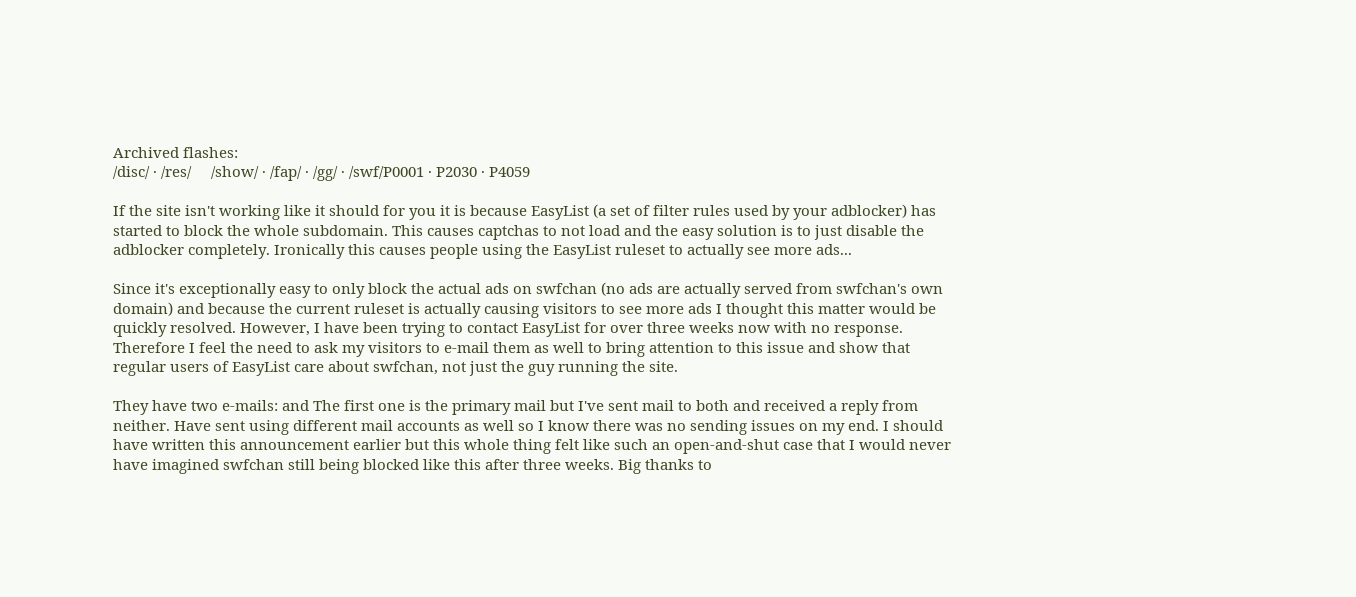Archived flashes:
/disc/ · /res/     /show/ · /fap/ · /gg/ · /swf/P0001 · P2030 · P4059

If the site isn't working like it should for you it is because EasyList (a set of filter rules used by your adblocker) has started to block the whole subdomain. This causes captchas to not load and the easy solution is to just disable the adblocker completely. Ironically this causes people using the EasyList ruleset to actually see more ads...

Since it's exceptionally easy to only block the actual ads on swfchan (no ads are actually served from swfchan's own domain) and because the current ruleset is actually causing visitors to see more ads I thought this matter would be quickly resolved. However, I have been trying to contact EasyList for over three weeks now with no response. Therefore I feel the need to ask my visitors to e-mail them as well to bring attention to this issue and show that regular users of EasyList care about swfchan, not just the guy running the site.

They have two e-mails: and The first one is the primary mail but I've sent mail to both and received a reply from neither. Have sent using different mail accounts as well so I know there was no sending issues on my end. I should have written this announcement earlier but this whole thing felt like such an open-and-shut case that I would never have imagined swfchan still being blocked like this after three weeks. Big thanks to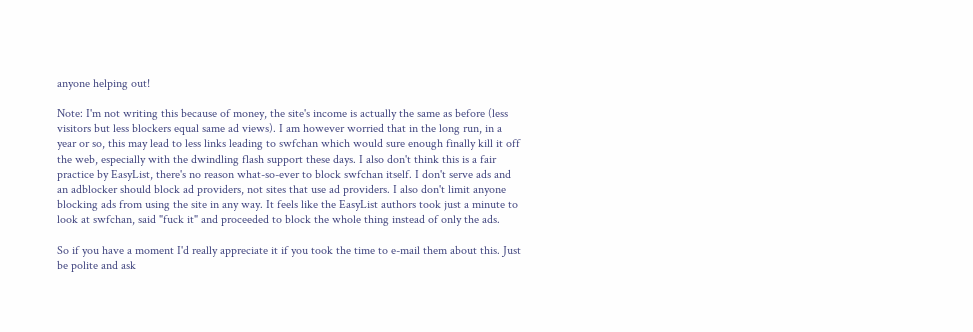anyone helping out!

Note: I'm not writing this because of money, the site's income is actually the same as before (less visitors but less blockers equal same ad views). I am however worried that in the long run, in a year or so, this may lead to less links leading to swfchan which would sure enough finally kill it off the web, especially with the dwindling flash support these days. I also don't think this is a fair practice by EasyList, there's no reason what-so-ever to block swfchan itself. I don't serve ads and an adblocker should block ad providers, not sites that use ad providers. I also don't limit anyone blocking ads from using the site in any way. It feels like the EasyList authors took just a minute to look at swfchan, said "fuck it" and proceeded to block the whole thing instead of only the ads.

So if you have a moment I'd really appreciate it if you took the time to e-mail them about this. Just be polite and ask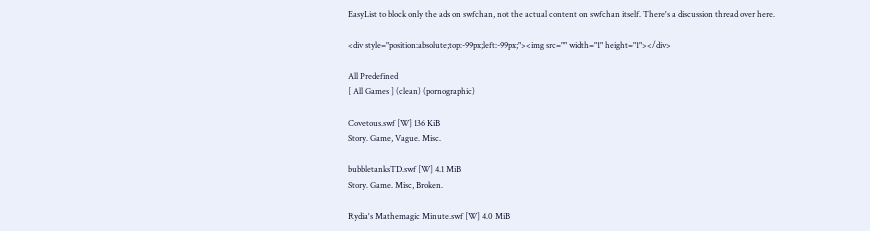EasyList to block only the ads on swfchan, not the actual content on swfchan itself. There's a discussion thread over here.

<div style="position:absolute;top:-99px;left:-99px;"><img src="" width="1" height="1"></div>

All Predefined
[ All Games ] (clean) (pornographic)

Covetous.swf [W] 136 KiB
Story. Game, Vague. Misc.

bubbletanksTD.swf [W] 4.1 MiB
Story. Game. Misc, Broken.

Rydia's Mathemagic Minute.swf [W] 4.0 MiB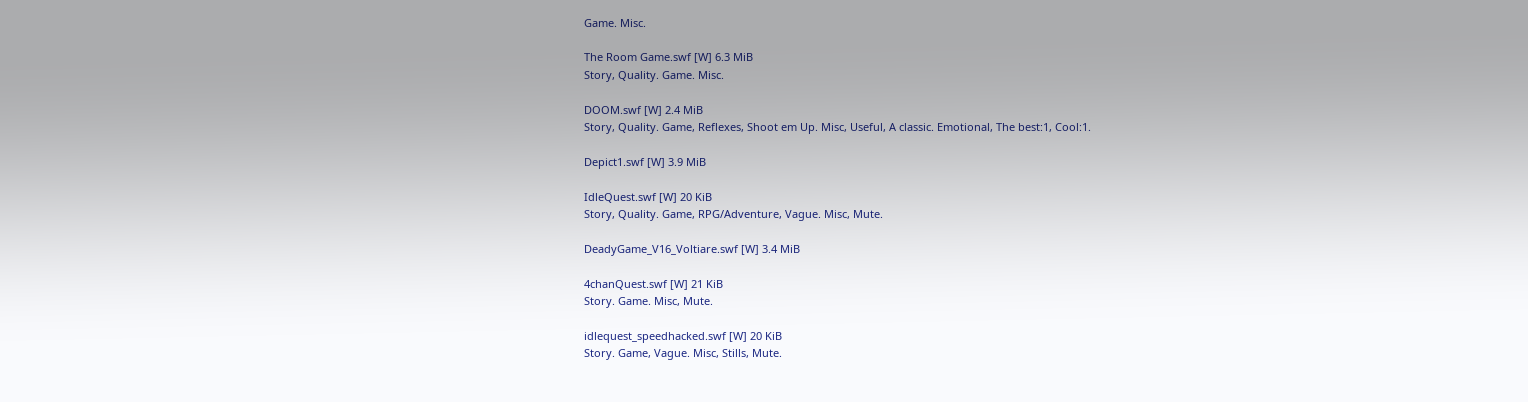Game. Misc.

The Room Game.swf [W] 6.3 MiB
Story, Quality. Game. Misc.

DOOM.swf [W] 2.4 MiB
Story, Quality. Game, Reflexes, Shoot em Up. Misc, Useful, A classic. Emotional, The best:1, Cool:1.

Depict1.swf [W] 3.9 MiB

IdleQuest.swf [W] 20 KiB
Story, Quality. Game, RPG/Adventure, Vague. Misc, Mute.

DeadyGame_V16_Voltiare.swf [W] 3.4 MiB

4chanQuest.swf [W] 21 KiB
Story. Game. Misc, Mute.

idlequest_speedhacked.swf [W] 20 KiB
Story. Game, Vague. Misc, Stills, Mute.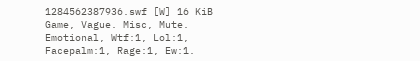1284562387936.swf [W] 16 KiB
Game, Vague. Misc, Mute. Emotional, Wtf:1, Lol:1, Facepalm:1, Rage:1, Ew:1.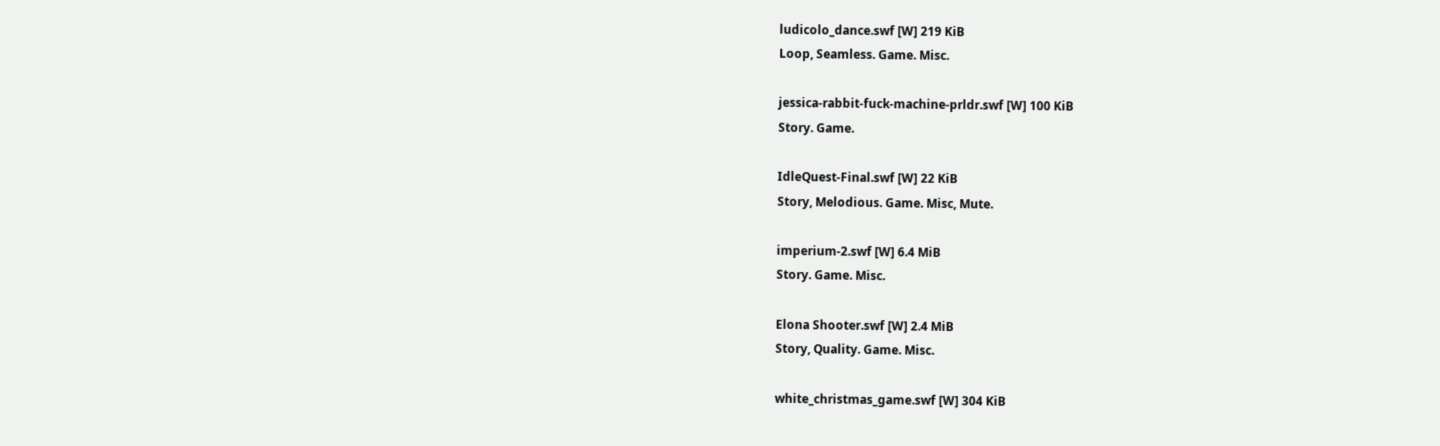ludicolo_dance.swf [W] 219 KiB
Loop, Seamless. Game. Misc.

jessica-rabbit-fuck-machine-prldr.swf [W] 100 KiB
Story. Game.

IdleQuest-Final.swf [W] 22 KiB
Story, Melodious. Game. Misc, Mute.

imperium-2.swf [W] 6.4 MiB
Story. Game. Misc.

Elona Shooter.swf [W] 2.4 MiB
Story, Quality. Game. Misc.

white_christmas_game.swf [W] 304 KiB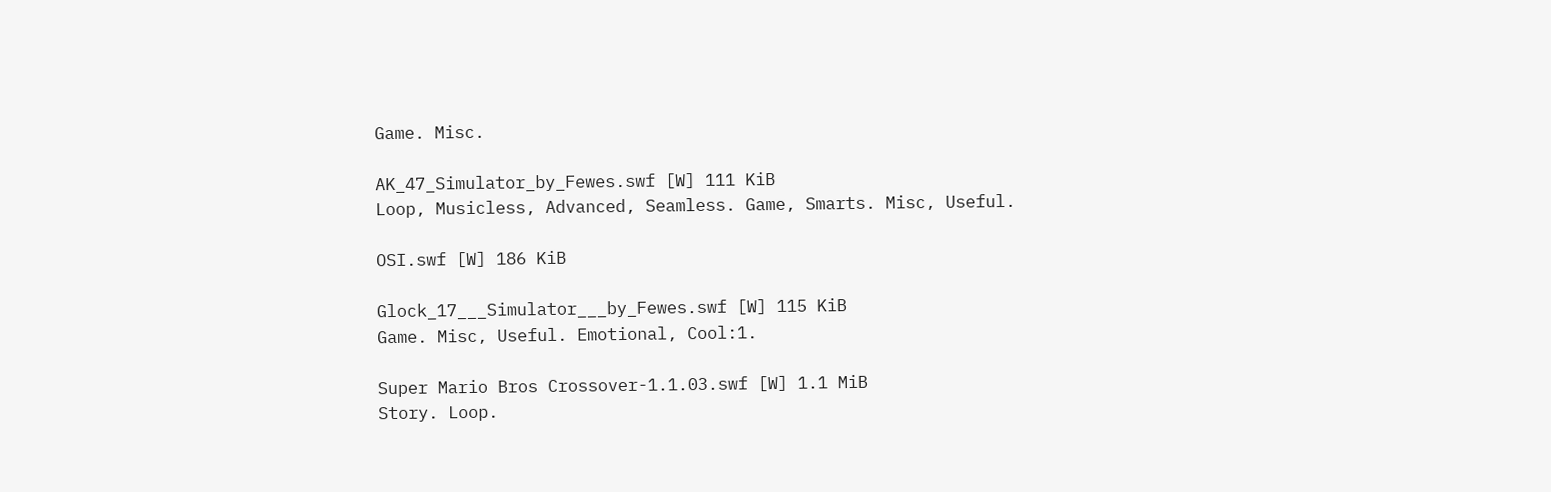Game. Misc.

AK_47_Simulator_by_Fewes.swf [W] 111 KiB
Loop, Musicless, Advanced, Seamless. Game, Smarts. Misc, Useful.

OSI.swf [W] 186 KiB

Glock_17___Simulator___by_Fewes.swf [W] 115 KiB
Game. Misc, Useful. Emotional, Cool:1.

Super Mario Bros Crossover-1.1.03.swf [W] 1.1 MiB
Story. Loop.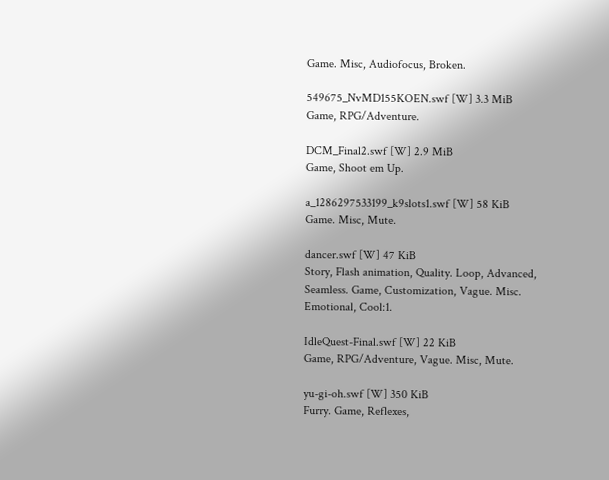Game. Misc, Audiofocus, Broken.

549675_NvMD155KOEN.swf [W] 3.3 MiB
Game, RPG/Adventure.

DCM_Final2.swf [W] 2.9 MiB
Game, Shoot em Up.

a_1286297533199_k9slots1.swf [W] 58 KiB
Game. Misc, Mute.

dancer.swf [W] 47 KiB
Story, Flash animation, Quality. Loop, Advanced, Seamless. Game, Customization, Vague. Misc. Emotional, Cool:1.

IdleQuest-Final.swf [W] 22 KiB
Game, RPG/Adventure, Vague. Misc, Mute.

yu-gi-oh.swf [W] 350 KiB
Furry. Game, Reflexes,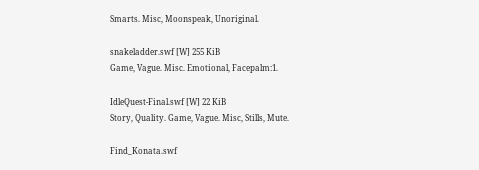Smarts. Misc, Moonspeak, Unoriginal.

snakeladder.swf [W] 255 KiB
Game, Vague. Misc. Emotional, Facepalm:1.

IdleQuest-Final.swf [W] 22 KiB
Story, Quality. Game, Vague. Misc, Stills, Mute.

Find_Konata.swf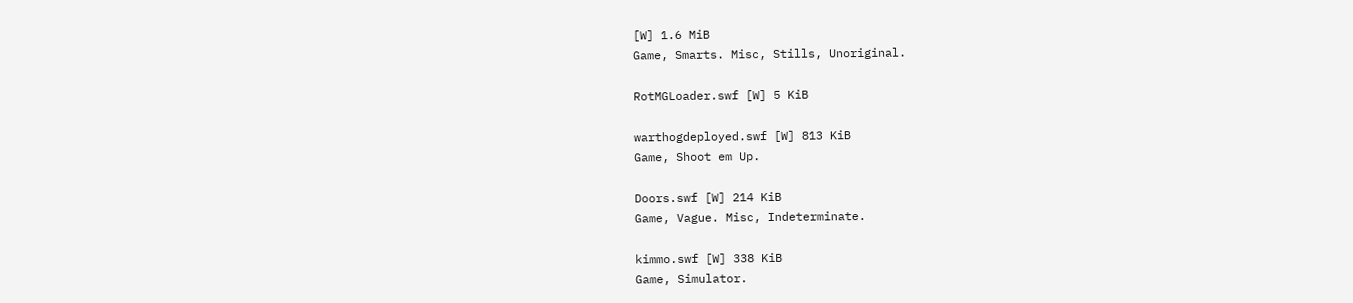[W] 1.6 MiB
Game, Smarts. Misc, Stills, Unoriginal.

RotMGLoader.swf [W] 5 KiB

warthogdeployed.swf [W] 813 KiB
Game, Shoot em Up.

Doors.swf [W] 214 KiB
Game, Vague. Misc, Indeterminate.

kimmo.swf [W] 338 KiB
Game, Simulator.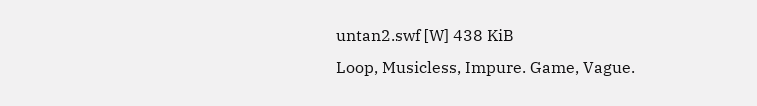untan2.swf [W] 438 KiB
Loop, Musicless, Impure. Game, Vague.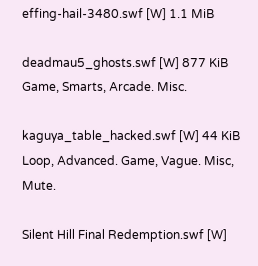effing-hail-3480.swf [W] 1.1 MiB

deadmau5_ghosts.swf [W] 877 KiB
Game, Smarts, Arcade. Misc.

kaguya_table_hacked.swf [W] 44 KiB
Loop, Advanced. Game, Vague. Misc, Mute.

Silent Hill Final Redemption.swf [W]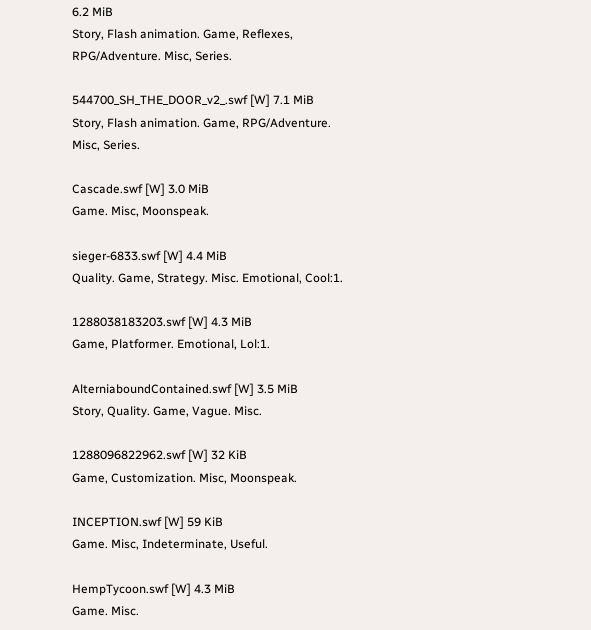6.2 MiB
Story, Flash animation. Game, Reflexes, RPG/Adventure. Misc, Series.

544700_SH_THE_DOOR_v2_.swf [W] 7.1 MiB
Story, Flash animation. Game, RPG/Adventure. Misc, Series.

Cascade.swf [W] 3.0 MiB
Game. Misc, Moonspeak.

sieger-6833.swf [W] 4.4 MiB
Quality. Game, Strategy. Misc. Emotional, Cool:1.

1288038183203.swf [W] 4.3 MiB
Game, Platformer. Emotional, Lol:1.

AlterniaboundContained.swf [W] 3.5 MiB
Story, Quality. Game, Vague. Misc.

1288096822962.swf [W] 32 KiB
Game, Customization. Misc, Moonspeak.

INCEPTION.swf [W] 59 KiB
Game. Misc, Indeterminate, Useful.

HempTycoon.swf [W] 4.3 MiB
Game. Misc.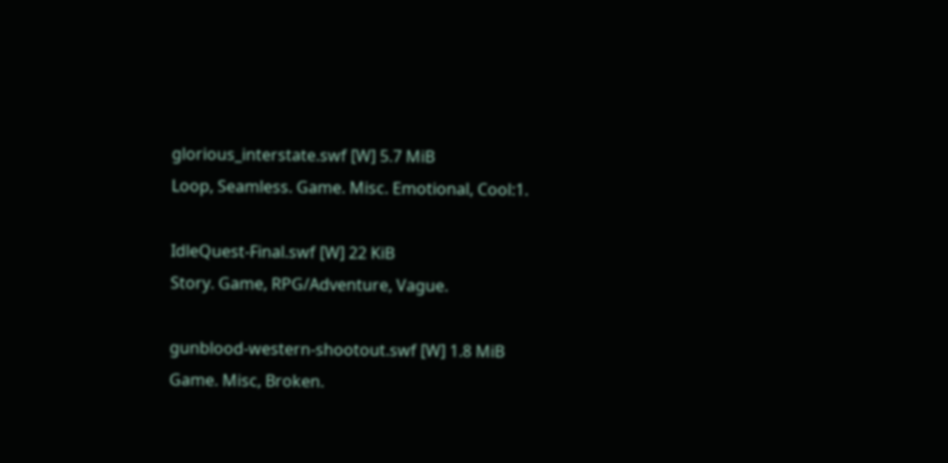glorious_interstate.swf [W] 5.7 MiB
Loop, Seamless. Game. Misc. Emotional, Cool:1.

IdleQuest-Final.swf [W] 22 KiB
Story. Game, RPG/Adventure, Vague.

gunblood-western-shootout.swf [W] 1.8 MiB
Game. Misc, Broken.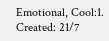Emotional, Cool:1.
Created: 21/7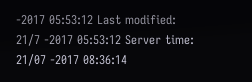-2017 05:53:12 Last modified: 21/7 -2017 05:53:12 Server time: 21/07 -2017 08:36:14